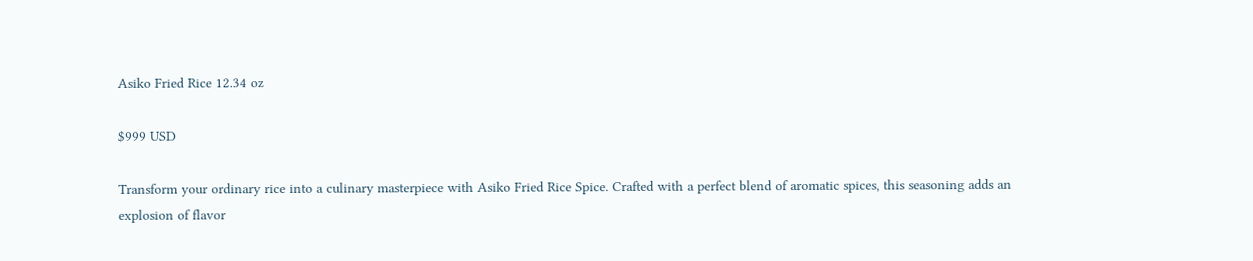Asiko Fried Rice 12.34 oz

$999 USD

Transform your ordinary rice into a culinary masterpiece with Asiko Fried Rice Spice. Crafted with a perfect blend of aromatic spices, this seasoning adds an explosion of flavor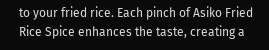to your fried rice. Each pinch of Asiko Fried Rice Spice enhances the taste, creating a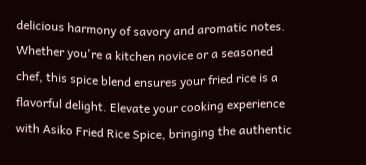delicious harmony of savory and aromatic notes. Whether you're a kitchen novice or a seasoned chef, this spice blend ensures your fried rice is a flavorful delight. Elevate your cooking experience with Asiko Fried Rice Spice, bringing the authentic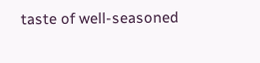taste of well-seasoned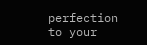perfection to your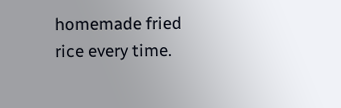homemade fried rice every time.